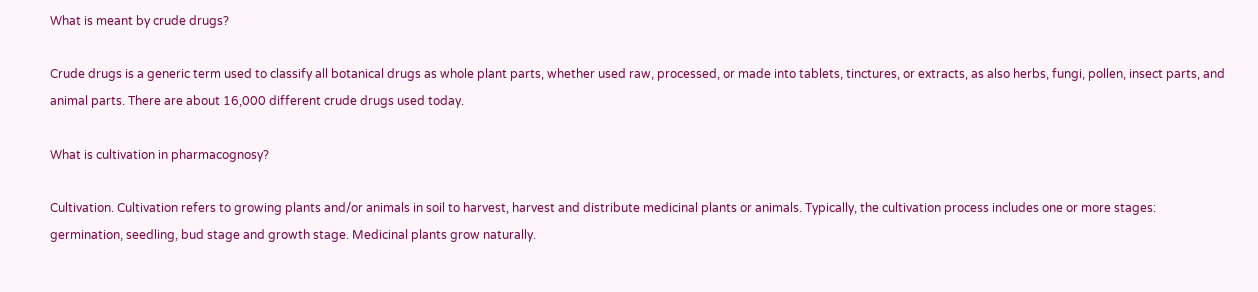What is meant by crude drugs?

Crude drugs is a generic term used to classify all botanical drugs as whole plant parts, whether used raw, processed, or made into tablets, tinctures, or extracts, as also herbs, fungi, pollen, insect parts, and animal parts. There are about 16,000 different crude drugs used today.

What is cultivation in pharmacognosy?

Cultivation. Cultivation refers to growing plants and/or animals in soil to harvest, harvest and distribute medicinal plants or animals. Typically, the cultivation process includes one or more stages: germination, seedling, bud stage and growth stage. Medicinal plants grow naturally.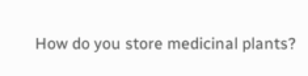How do you store medicinal plants?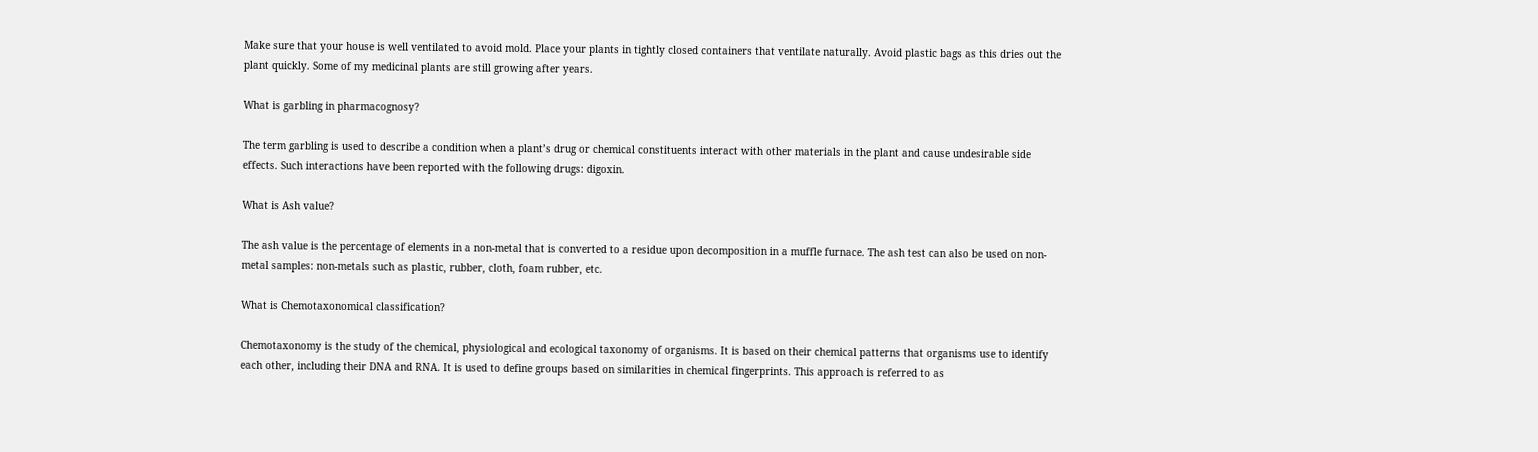Make sure that your house is well ventilated to avoid mold. Place your plants in tightly closed containers that ventilate naturally. Avoid plastic bags as this dries out the plant quickly. Some of my medicinal plants are still growing after years.

What is garbling in pharmacognosy?

The term garbling is used to describe a condition when a plant’s drug or chemical constituents interact with other materials in the plant and cause undesirable side effects. Such interactions have been reported with the following drugs: digoxin.

What is Ash value?

The ash value is the percentage of elements in a non-metal that is converted to a residue upon decomposition in a muffle furnace. The ash test can also be used on non-metal samples: non-metals such as plastic, rubber, cloth, foam rubber, etc.

What is Chemotaxonomical classification?

Chemotaxonomy is the study of the chemical, physiological and ecological taxonomy of organisms. It is based on their chemical patterns that organisms use to identify each other, including their DNA and RNA. It is used to define groups based on similarities in chemical fingerprints. This approach is referred to as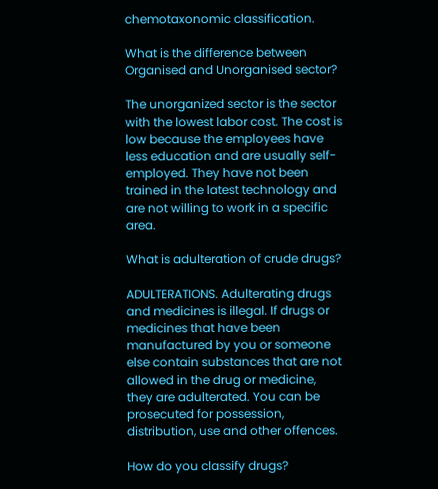chemotaxonomic classification.

What is the difference between Organised and Unorganised sector?

The unorganized sector is the sector with the lowest labor cost. The cost is low because the employees have less education and are usually self-employed. They have not been trained in the latest technology and are not willing to work in a specific area.

What is adulteration of crude drugs?

ADULTERATIONS. Adulterating drugs and medicines is illegal. If drugs or medicines that have been manufactured by you or someone else contain substances that are not allowed in the drug or medicine, they are adulterated. You can be prosecuted for possession, distribution, use and other offences.

How do you classify drugs?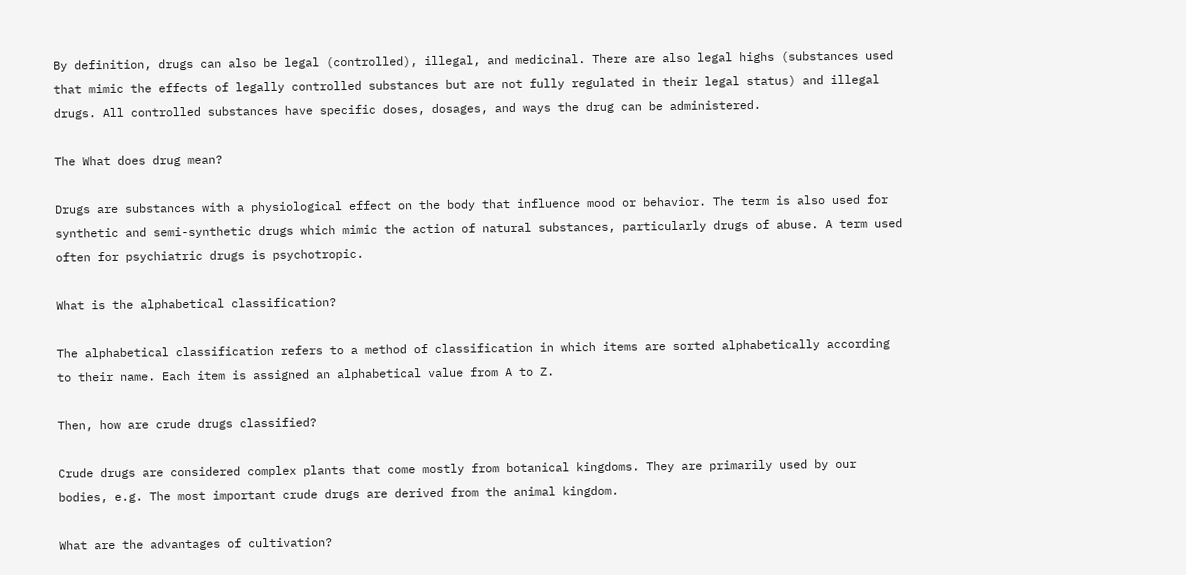By definition, drugs can also be legal (controlled), illegal, and medicinal. There are also legal highs (substances used that mimic the effects of legally controlled substances but are not fully regulated in their legal status) and illegal drugs. All controlled substances have specific doses, dosages, and ways the drug can be administered.

The What does drug mean?

Drugs are substances with a physiological effect on the body that influence mood or behavior. The term is also used for synthetic and semi-synthetic drugs which mimic the action of natural substances, particularly drugs of abuse. A term used often for psychiatric drugs is psychotropic.

What is the alphabetical classification?

The alphabetical classification refers to a method of classification in which items are sorted alphabetically according to their name. Each item is assigned an alphabetical value from A to Z.

Then, how are crude drugs classified?

Crude drugs are considered complex plants that come mostly from botanical kingdoms. They are primarily used by our bodies, e.g. The most important crude drugs are derived from the animal kingdom.

What are the advantages of cultivation?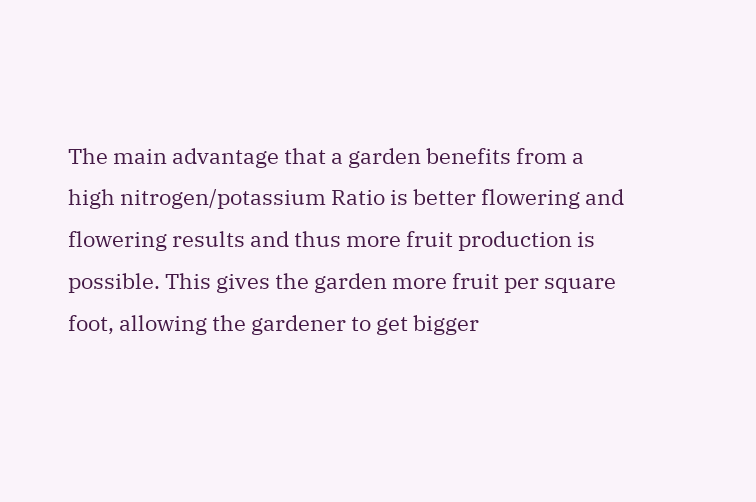The main advantage that a garden benefits from a high nitrogen/potassium Ratio is better flowering and flowering results and thus more fruit production is possible. This gives the garden more fruit per square foot, allowing the gardener to get bigger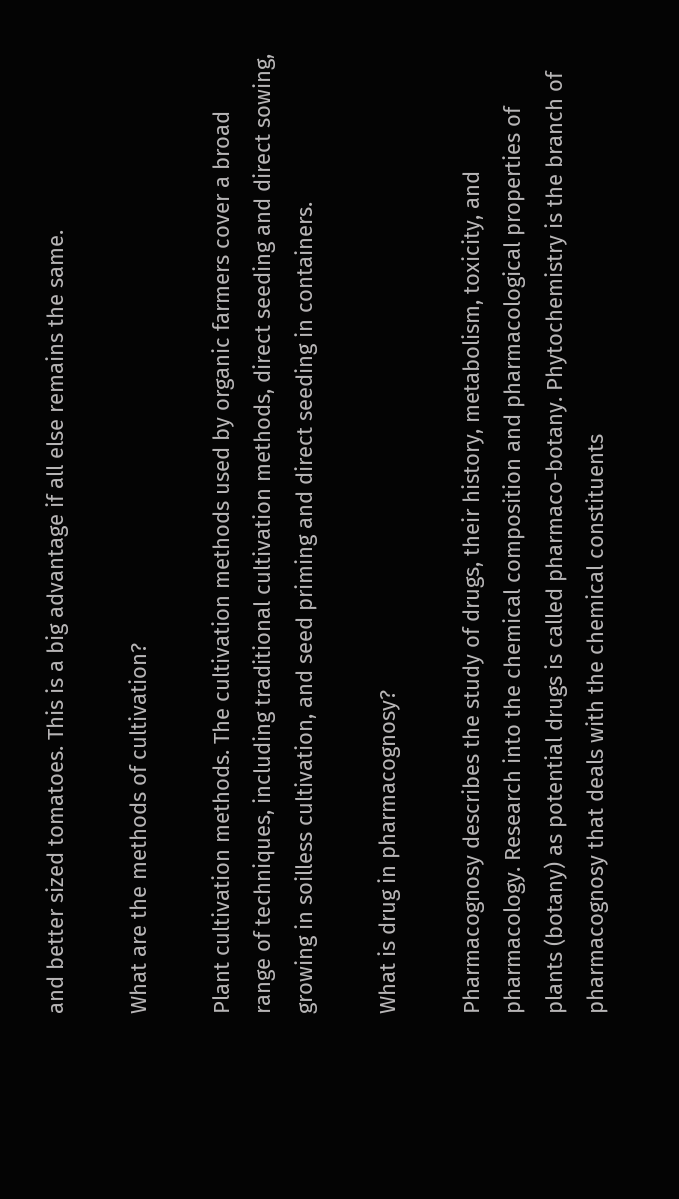and better sized tomatoes. This is a big advantage if all else remains the same.

What are the methods of cultivation?

Plant cultivation methods. The cultivation methods used by organic farmers cover a broad range of techniques, including traditional cultivation methods, direct seeding and direct sowing, growing in soilless cultivation, and seed priming and direct seeding in containers.

What is drug in pharmacognosy?

Pharmacognosy describes the study of drugs, their history, metabolism, toxicity, and pharmacology. Research into the chemical composition and pharmacological properties of plants (botany) as potential drugs is called pharmaco-botany. Phytochemistry is the branch of pharmacognosy that deals with the chemical constituents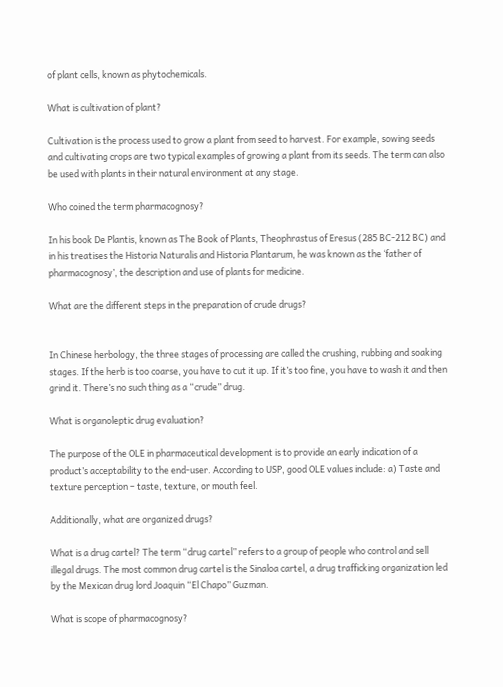of plant cells, known as phytochemicals.

What is cultivation of plant?

Cultivation is the process used to grow a plant from seed to harvest. For example, sowing seeds and cultivating crops are two typical examples of growing a plant from its seeds. The term can also be used with plants in their natural environment at any stage.

Who coined the term pharmacognosy?

In his book De Plantis, known as The Book of Plants, Theophrastus of Eresus (285 BC-212 BC) and in his treatises the Historia Naturalis and Historia Plantarum, he was known as the ‘father of pharmacognosy’, the description and use of plants for medicine.

What are the different steps in the preparation of crude drugs?


In Chinese herbology, the three stages of processing are called the crushing, rubbing and soaking stages. If the herb is too coarse, you have to cut it up. If it’s too fine, you have to wash it and then grind it. There’s no such thing as a “crude” drug.

What is organoleptic drug evaluation?

The purpose of the OLE in pharmaceutical development is to provide an early indication of a product’s acceptability to the end-user. According to USP, good OLE values include: a) Taste and texture perception – taste, texture, or mouth feel.

Additionally, what are organized drugs?

What is a drug cartel? The term “drug cartel” refers to a group of people who control and sell illegal drugs. The most common drug cartel is the Sinaloa cartel, a drug trafficking organization led by the Mexican drug lord Joaquin “El Chapo” Guzman.

What is scope of pharmacognosy?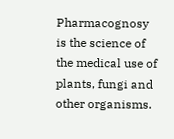Pharmacognosy is the science of the medical use of plants, fungi and other organisms.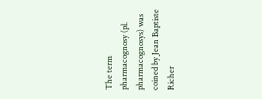The term pharmacognosy (pl. pharmacognosys) was coined by Jean Baptiste Richer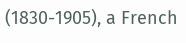(1830-1905), a French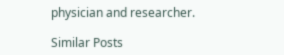physician and researcher.

Similar Posts